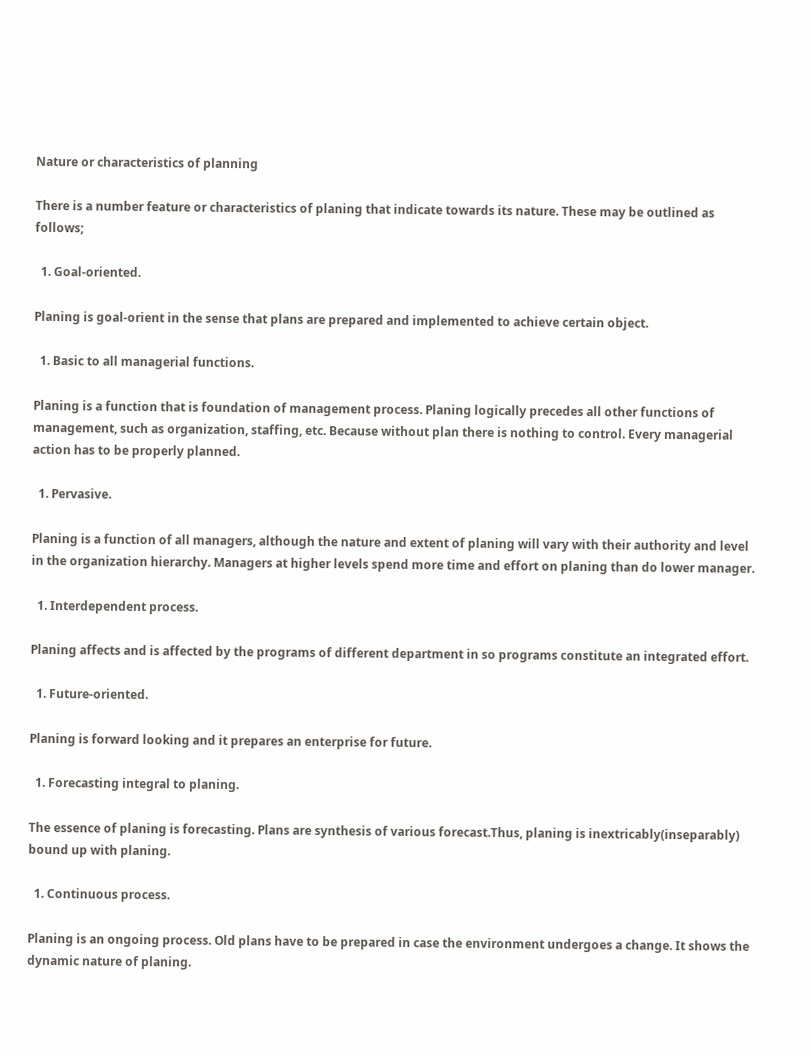Nature or characteristics of planning

There is a number feature or characteristics of planing that indicate towards its nature. These may be outlined as follows;

  1. Goal-oriented.

Planing is goal-orient in the sense that plans are prepared and implemented to achieve certain object.

  1. Basic to all managerial functions.

Planing is a function that is foundation of management process. Planing logically precedes all other functions of management, such as organization, staffing, etc. Because without plan there is nothing to control. Every managerial action has to be properly planned.

  1. Pervasive.

Planing is a function of all managers, although the nature and extent of planing will vary with their authority and level in the organization hierarchy. Managers at higher levels spend more time and effort on planing than do lower manager.

  1. Interdependent process.

Planing affects and is affected by the programs of different department in so programs constitute an integrated effort.

  1. Future-oriented.

Planing is forward looking and it prepares an enterprise for future.

  1. Forecasting integral to planing.

The essence of planing is forecasting. Plans are synthesis of various forecast.Thus, planing is inextricably(inseparably) bound up with planing.

  1. Continuous process.

Planing is an ongoing process. Old plans have to be prepared in case the environment undergoes a change. It shows the dynamic nature of planing.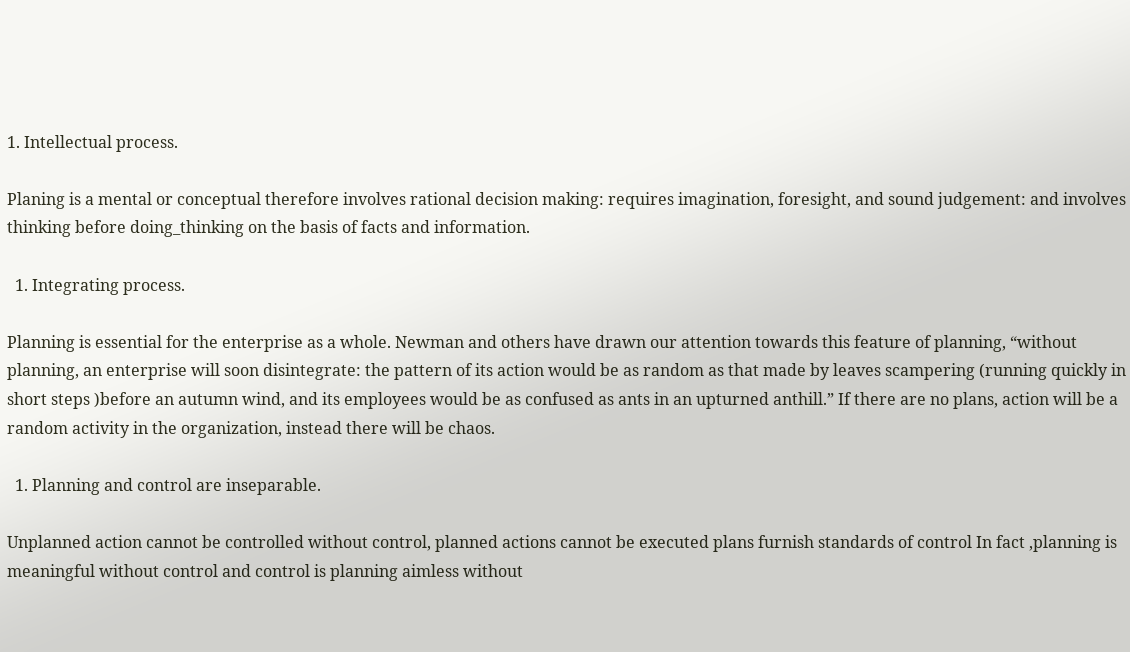1. Intellectual process.

Planing is a mental or conceptual therefore involves rational decision making: requires imagination, foresight, and sound judgement: and involves thinking before doing_thinking on the basis of facts and information.

  1. Integrating process.

Planning is essential for the enterprise as a whole. Newman and others have drawn our attention towards this feature of planning, “without planning, an enterprise will soon disintegrate: the pattern of its action would be as random as that made by leaves scampering (running quickly in short steps )before an autumn wind, and its employees would be as confused as ants in an upturned anthill.” If there are no plans, action will be a random activity in the organization, instead there will be chaos.

  1. Planning and control are inseparable.

Unplanned action cannot be controlled without control, planned actions cannot be executed plans furnish standards of control In fact ,planning is meaningful without control and control is planning aimless without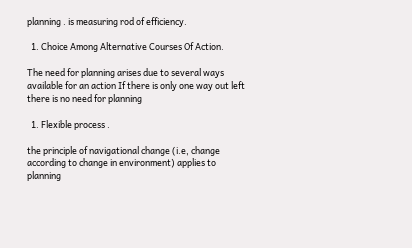planning . is measuring rod of efficiency.

  1. Choice Among Alternative Courses Of Action.

The need for planning arises due to several ways available for an action If there is only one way out left there is no need for planning

  1. Flexible process .

the principle of navigational change (i.e, change according to change in environment) applies to planning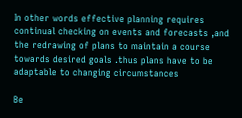In other words effective planning requires continual checking on events and forecasts ,and the redrawing of plans to maintain a course towards desired goals .thus plans have to be adaptable to changing circumstances

Be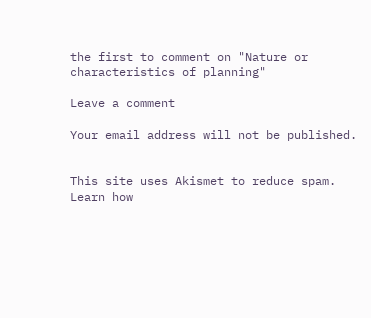the first to comment on "Nature or characteristics of planning"

Leave a comment

Your email address will not be published.


This site uses Akismet to reduce spam. Learn how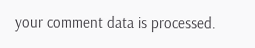your comment data is processed.